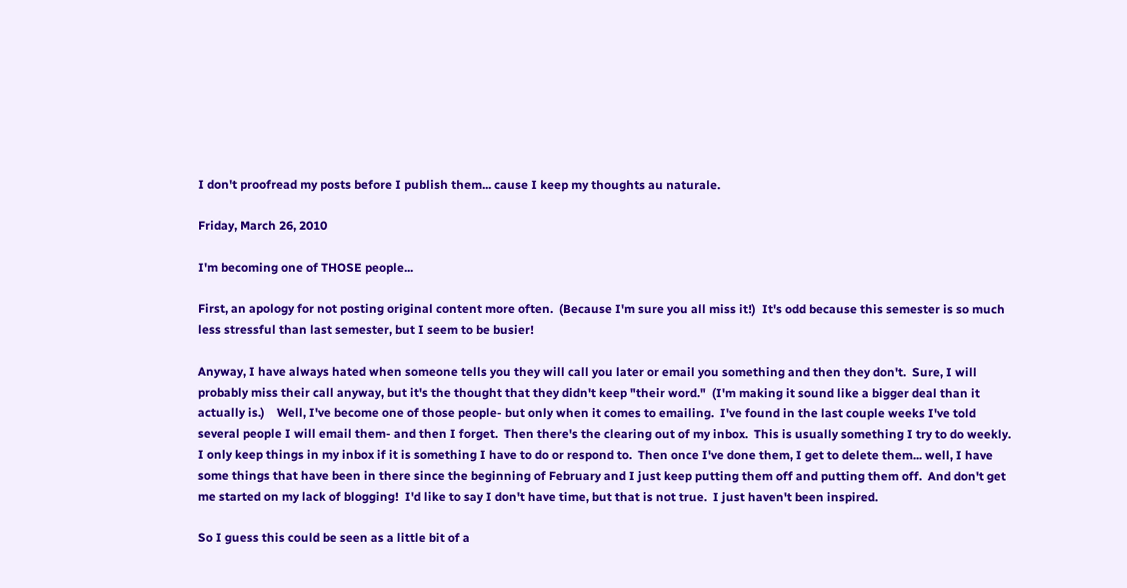I don't proofread my posts before I publish them... cause I keep my thoughts au naturale.

Friday, March 26, 2010

I'm becoming one of THOSE people...

First, an apology for not posting original content more often.  (Because I'm sure you all miss it!)  It's odd because this semester is so much less stressful than last semester, but I seem to be busier!

Anyway, I have always hated when someone tells you they will call you later or email you something and then they don't.  Sure, I will probably miss their call anyway, but it's the thought that they didn't keep "their word."  (I'm making it sound like a bigger deal than it actually is.)    Well, I've become one of those people- but only when it comes to emailing.  I've found in the last couple weeks I've told several people I will email them- and then I forget.  Then there's the clearing out of my inbox.  This is usually something I try to do weekly.  I only keep things in my inbox if it is something I have to do or respond to.  Then once I've done them, I get to delete them... well, I have some things that have been in there since the beginning of February and I just keep putting them off and putting them off.  And don't get me started on my lack of blogging!  I'd like to say I don't have time, but that is not true.  I just haven't been inspired.

So I guess this could be seen as a little bit of a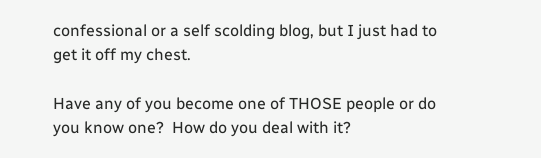confessional or a self scolding blog, but I just had to get it off my chest.

Have any of you become one of THOSE people or do you know one?  How do you deal with it?